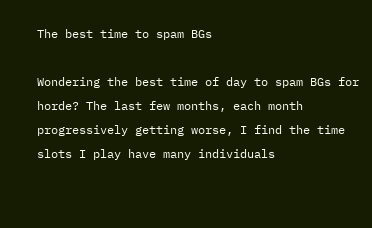The best time to spam BGs

Wondering the best time of day to spam BGs for horde? The last few months, each month progressively getting worse, I find the time slots I play have many individuals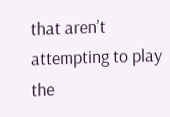that aren’t attempting to play the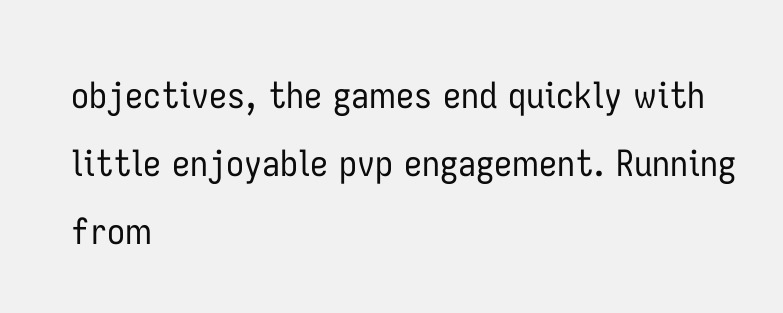objectives, the games end quickly with little enjoyable pvp engagement. Running from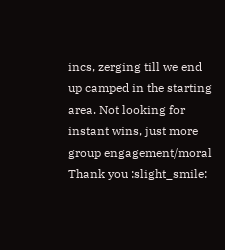incs, zerging till we end up camped in the starting area. Not looking for instant wins, just more group engagement/moral Thank you :slight_smile: